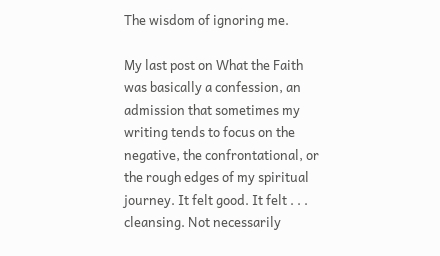The wisdom of ignoring me.

My last post on What the Faith was basically a confession, an admission that sometimes my writing tends to focus on the negative, the confrontational, or the rough edges of my spiritual journey. It felt good. It felt . . . cleansing. Not necessarily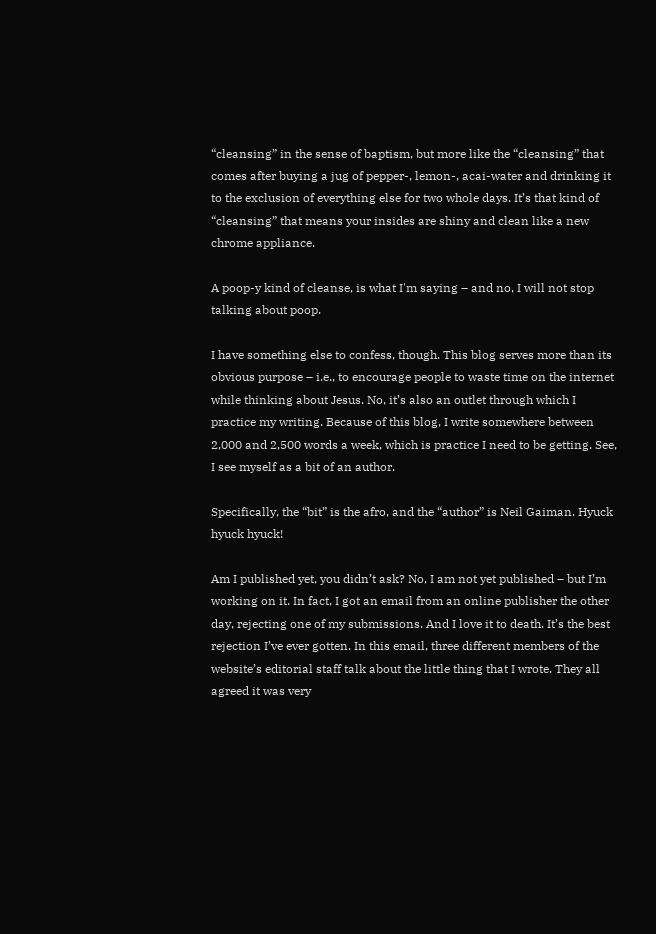“cleansing” in the sense of baptism, but more like the “cleansing” that comes after buying a jug of pepper-, lemon-, acai-water and drinking it to the exclusion of everything else for two whole days. It’s that kind of “cleansing” that means your insides are shiny and clean like a new chrome appliance.

A poop-y kind of cleanse, is what I'm saying – and no, I will not stop talking about poop.

I have something else to confess, though. This blog serves more than its obvious purpose – i.e., to encourage people to waste time on the internet while thinking about Jesus. No, it’s also an outlet through which I practice my writing. Because of this blog, I write somewhere between 2,000 and 2,500 words a week, which is practice I need to be getting. See, I see myself as a bit of an author.

Specifically, the “bit” is the afro, and the “author” is Neil Gaiman. Hyuck hyuck hyuck!

Am I published yet, you didn’t ask? No, I am not yet published – but I’m working on it. In fact, I got an email from an online publisher the other day, rejecting one of my submissions. And I love it to death. It’s the best rejection I’ve ever gotten. In this email, three different members of the website’s editorial staff talk about the little thing that I wrote. They all agreed it was very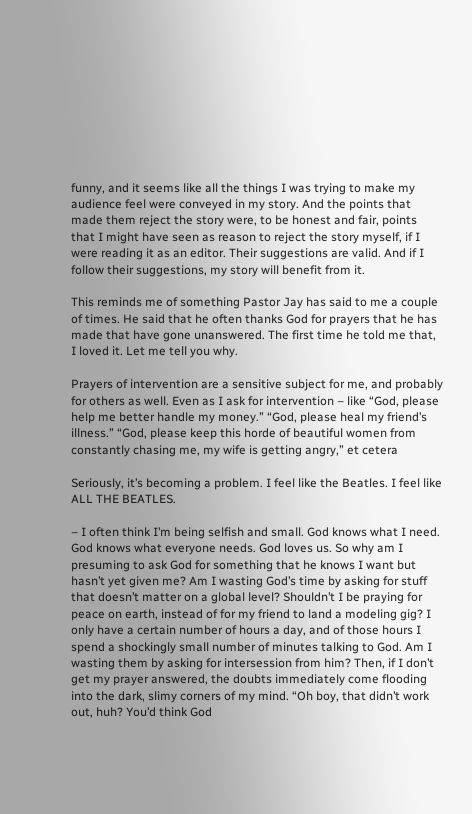funny, and it seems like all the things I was trying to make my audience feel were conveyed in my story. And the points that made them reject the story were, to be honest and fair, points that I might have seen as reason to reject the story myself, if I were reading it as an editor. Their suggestions are valid. And if I follow their suggestions, my story will benefit from it.

This reminds me of something Pastor Jay has said to me a couple of times. He said that he often thanks God for prayers that he has made that have gone unanswered. The first time he told me that, I loved it. Let me tell you why.

Prayers of intervention are a sensitive subject for me, and probably for others as well. Even as I ask for intervention – like “God, please help me better handle my money.” “God, please heal my friend’s illness.” “God, please keep this horde of beautiful women from constantly chasing me, my wife is getting angry,” et cetera

Seriously, it’s becoming a problem. I feel like the Beatles. I feel like ALL THE BEATLES.

– I often think I’m being selfish and small. God knows what I need. God knows what everyone needs. God loves us. So why am I presuming to ask God for something that he knows I want but hasn’t yet given me? Am I wasting God’s time by asking for stuff that doesn’t matter on a global level? Shouldn’t I be praying for peace on earth, instead of for my friend to land a modeling gig? I only have a certain number of hours a day, and of those hours I spend a shockingly small number of minutes talking to God. Am I wasting them by asking for intersession from him? Then, if I don’t get my prayer answered, the doubts immediately come flooding into the dark, slimy corners of my mind. “Oh boy, that didn’t work out, huh? You’d think God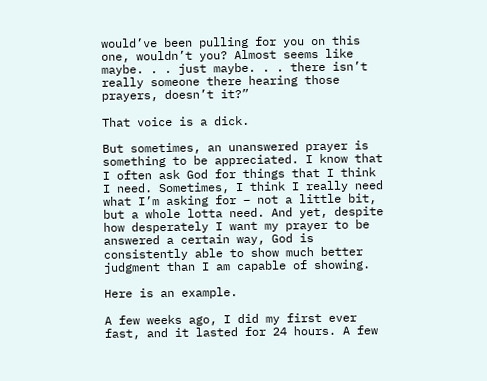would’ve been pulling for you on this one, wouldn’t you? Almost seems like maybe. . . just maybe. . . there isn’t really someone there hearing those prayers, doesn’t it?”

That voice is a dick.

But sometimes, an unanswered prayer is something to be appreciated. I know that I often ask God for things that I think I need. Sometimes, I think I really need what I’m asking for – not a little bit, but a whole lotta need. And yet, despite how desperately I want my prayer to be answered a certain way, God is consistently able to show much better judgment than I am capable of showing.

Here is an example.

A few weeks ago, I did my first ever fast, and it lasted for 24 hours. A few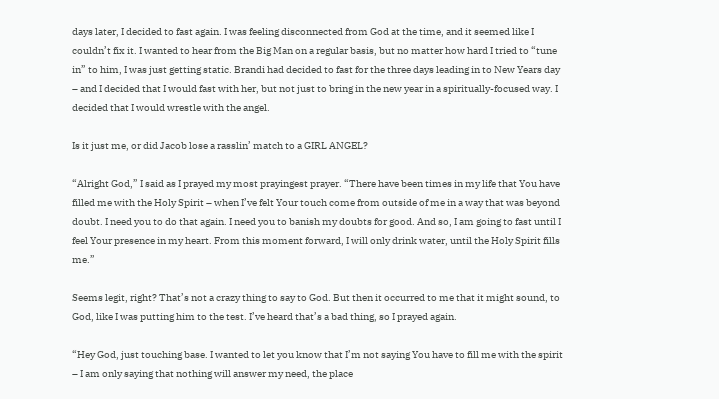days later, I decided to fast again. I was feeling disconnected from God at the time, and it seemed like I couldn’t fix it. I wanted to hear from the Big Man on a regular basis, but no matter how hard I tried to “tune in” to him, I was just getting static. Brandi had decided to fast for the three days leading in to New Years day – and I decided that I would fast with her, but not just to bring in the new year in a spiritually-focused way. I decided that I would wrestle with the angel.

Is it just me, or did Jacob lose a rasslin’ match to a GIRL ANGEL?

“Alright God,” I said as I prayed my most prayingest prayer. “There have been times in my life that You have filled me with the Holy Spirit – when I’ve felt Your touch come from outside of me in a way that was beyond doubt. I need you to do that again. I need you to banish my doubts for good. And so, I am going to fast until I feel Your presence in my heart. From this moment forward, I will only drink water, until the Holy Spirit fills me.”

Seems legit, right? That’s not a crazy thing to say to God. But then it occurred to me that it might sound, to God, like I was putting him to the test. I’ve heard that’s a bad thing, so I prayed again.

“Hey God, just touching base. I wanted to let you know that I’m not saying You have to fill me with the spirit – I am only saying that nothing will answer my need, the place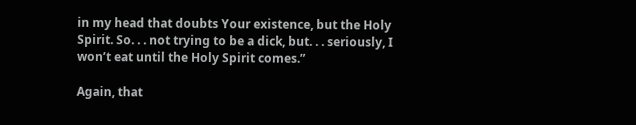in my head that doubts Your existence, but the Holy Spirit. So. . . not trying to be a dick, but. . . seriously, I won’t eat until the Holy Spirit comes.”

Again, that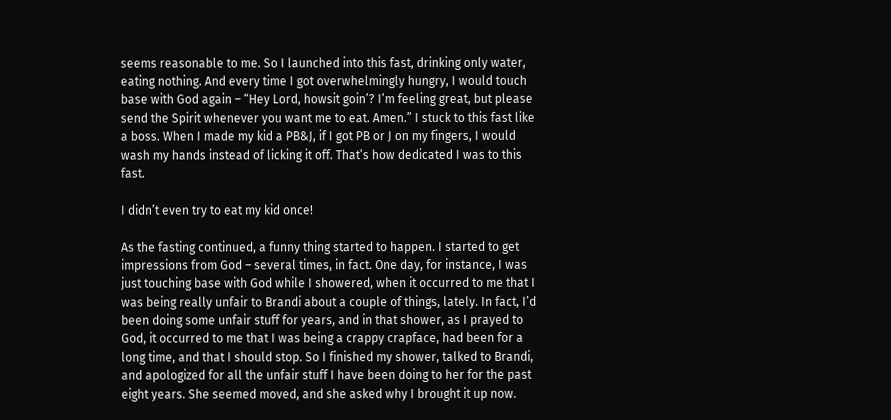seems reasonable to me. So I launched into this fast, drinking only water, eating nothing. And every time I got overwhelmingly hungry, I would touch base with God again – “Hey Lord, howsit goin’? I’m feeling great, but please send the Spirit whenever you want me to eat. Amen.” I stuck to this fast like a boss. When I made my kid a PB&J, if I got PB or J on my fingers, I would wash my hands instead of licking it off. That’s how dedicated I was to this fast.

I didn’t even try to eat my kid once!

As the fasting continued, a funny thing started to happen. I started to get impressions from God – several times, in fact. One day, for instance, I was just touching base with God while I showered, when it occurred to me that I was being really unfair to Brandi about a couple of things, lately. In fact, I’d been doing some unfair stuff for years, and in that shower, as I prayed to God, it occurred to me that I was being a crappy crapface, had been for a long time, and that I should stop. So I finished my shower, talked to Brandi, and apologized for all the unfair stuff I have been doing to her for the past eight years. She seemed moved, and she asked why I brought it up now.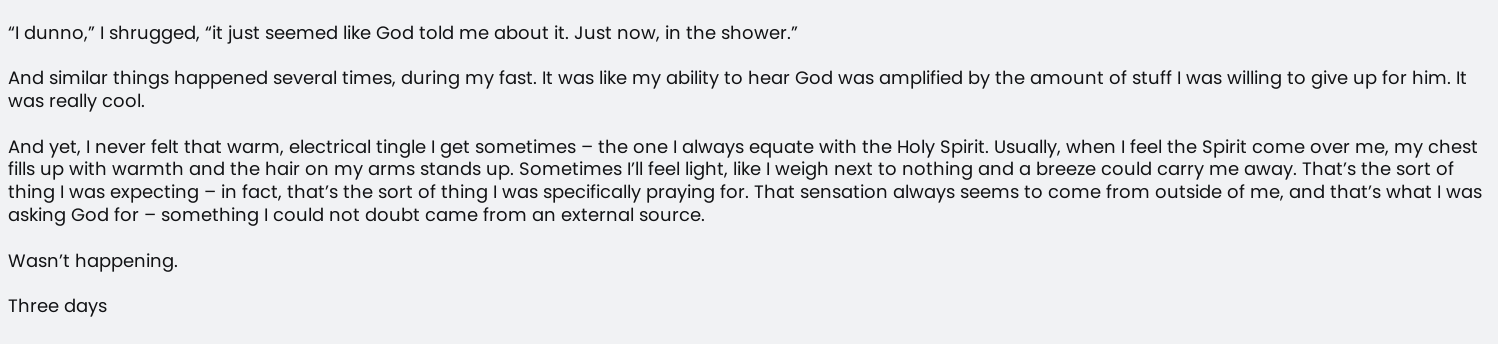“I dunno,” I shrugged, “it just seemed like God told me about it. Just now, in the shower.”

And similar things happened several times, during my fast. It was like my ability to hear God was amplified by the amount of stuff I was willing to give up for him. It was really cool.

And yet, I never felt that warm, electrical tingle I get sometimes – the one I always equate with the Holy Spirit. Usually, when I feel the Spirit come over me, my chest fills up with warmth and the hair on my arms stands up. Sometimes I’ll feel light, like I weigh next to nothing and a breeze could carry me away. That’s the sort of thing I was expecting – in fact, that’s the sort of thing I was specifically praying for. That sensation always seems to come from outside of me, and that’s what I was asking God for – something I could not doubt came from an external source.

Wasn’t happening.

Three days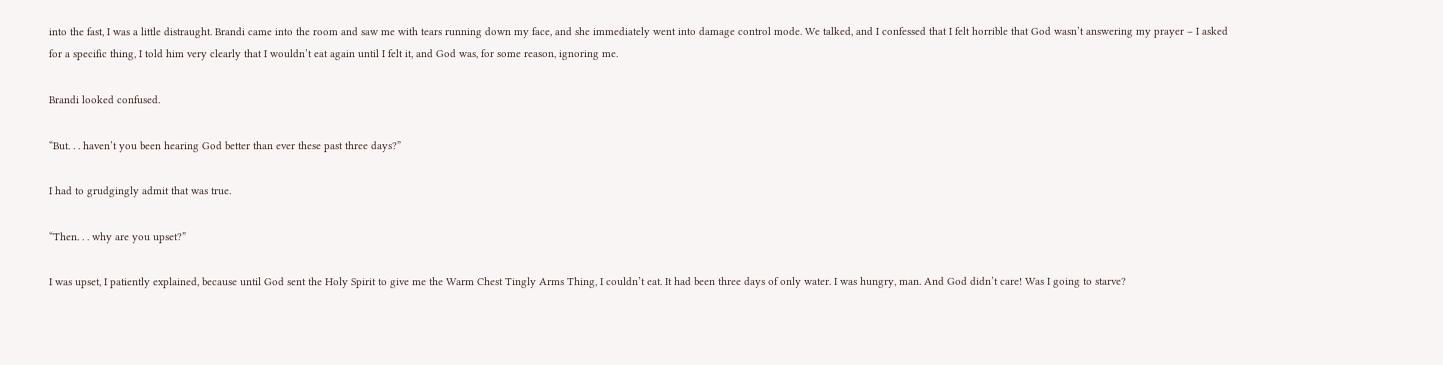into the fast, I was a little distraught. Brandi came into the room and saw me with tears running down my face, and she immediately went into damage control mode. We talked, and I confessed that I felt horrible that God wasn’t answering my prayer – I asked for a specific thing, I told him very clearly that I wouldn’t eat again until I felt it, and God was, for some reason, ignoring me.

Brandi looked confused.

“But. . . haven’t you been hearing God better than ever these past three days?”

I had to grudgingly admit that was true.

“Then. . . why are you upset?”

I was upset, I patiently explained, because until God sent the Holy Spirit to give me the Warm Chest Tingly Arms Thing, I couldn’t eat. It had been three days of only water. I was hungry, man. And God didn’t care! Was I going to starve?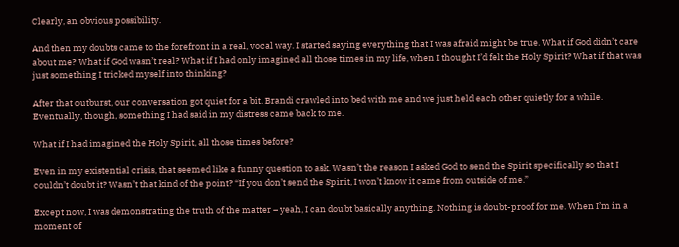Clearly, an obvious possibility.

And then my doubts came to the forefront in a real, vocal way. I started saying everything that I was afraid might be true. What if God didn’t care about me? What if God wasn’t real? What if I had only imagined all those times in my life, when I thought I’d felt the Holy Spirit? What if that was just something I tricked myself into thinking?

After that outburst, our conversation got quiet for a bit. Brandi crawled into bed with me and we just held each other quietly for a while. Eventually, though, something I had said in my distress came back to me.

What if I had imagined the Holy Spirit, all those times before?

Even in my existential crisis, that seemed like a funny question to ask. Wasn’t the reason I asked God to send the Spirit specifically so that I couldn’t doubt it? Wasn’t that kind of the point? “If you don’t send the Spirit, I won’t know it came from outside of me.”

Except now, I was demonstrating the truth of the matter – yeah, I can doubt basically anything. Nothing is doubt-proof for me. When I’m in a moment of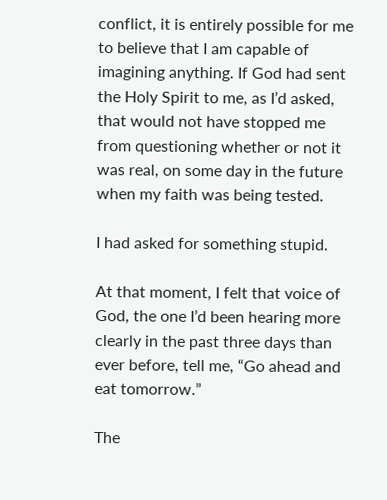conflict, it is entirely possible for me to believe that I am capable of imagining anything. If God had sent the Holy Spirit to me, as I’d asked, that would not have stopped me from questioning whether or not it was real, on some day in the future when my faith was being tested.

I had asked for something stupid.

At that moment, I felt that voice of God, the one I’d been hearing more clearly in the past three days than ever before, tell me, “Go ahead and eat tomorrow.”

The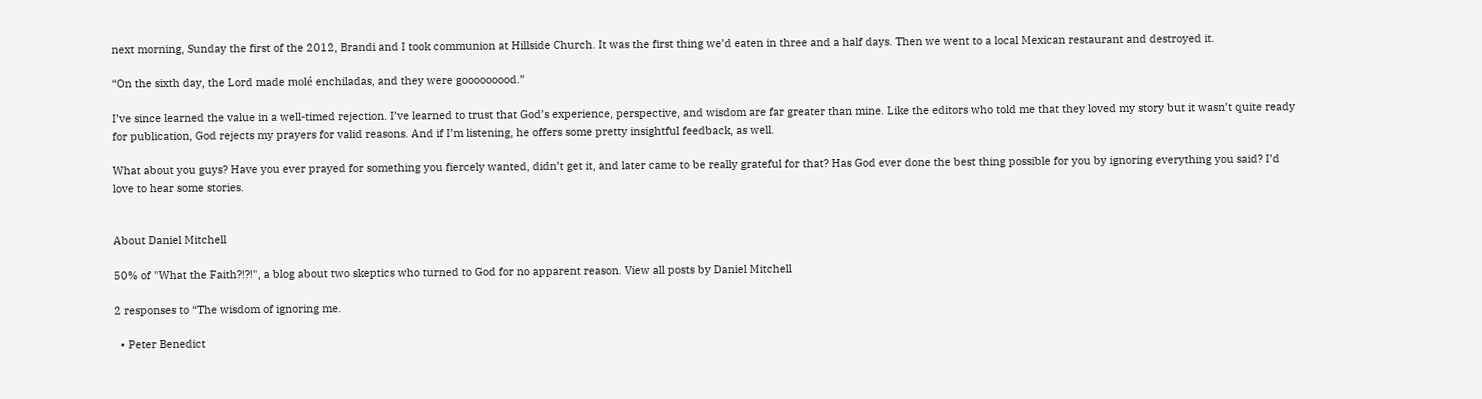next morning, Sunday the first of the 2012, Brandi and I took communion at Hillside Church. It was the first thing we’d eaten in three and a half days. Then we went to a local Mexican restaurant and destroyed it.

“On the sixth day, the Lord made molé enchiladas, and they were gooooooood.”

I’ve since learned the value in a well-timed rejection. I’ve learned to trust that God’s experience, perspective, and wisdom are far greater than mine. Like the editors who told me that they loved my story but it wasn’t quite ready for publication, God rejects my prayers for valid reasons. And if I’m listening, he offers some pretty insightful feedback, as well.

What about you guys? Have you ever prayed for something you fiercely wanted, didn’t get it, and later came to be really grateful for that? Has God ever done the best thing possible for you by ignoring everything you said? I’d love to hear some stories.


About Daniel Mitchell

50% of "What the Faith?!?!", a blog about two skeptics who turned to God for no apparent reason. View all posts by Daniel Mitchell

2 responses to “The wisdom of ignoring me.

  • Peter Benedict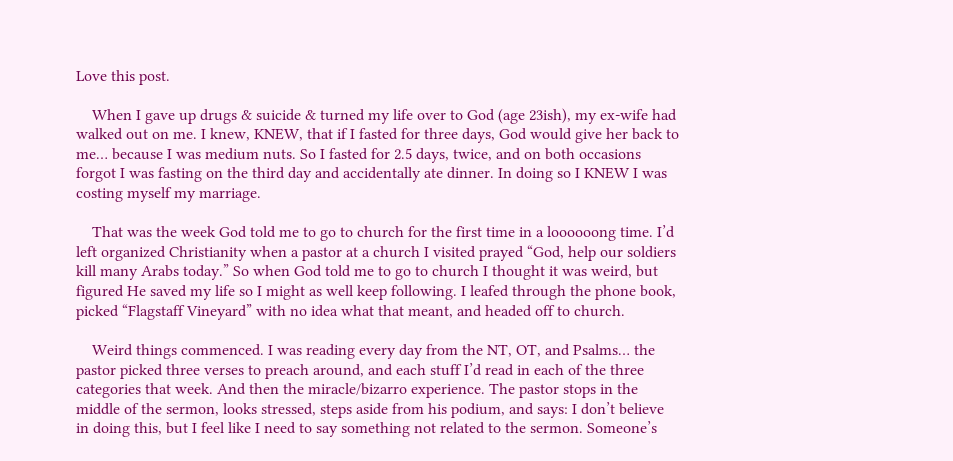Love this post.

    When I gave up drugs & suicide & turned my life over to God (age 23ish), my ex-wife had walked out on me. I knew, KNEW, that if I fasted for three days, God would give her back to me… because I was medium nuts. So I fasted for 2.5 days, twice, and on both occasions forgot I was fasting on the third day and accidentally ate dinner. In doing so I KNEW I was costing myself my marriage.

    That was the week God told me to go to church for the first time in a loooooong time. I’d left organized Christianity when a pastor at a church I visited prayed “God, help our soldiers kill many Arabs today.” So when God told me to go to church I thought it was weird, but figured He saved my life so I might as well keep following. I leafed through the phone book, picked “Flagstaff Vineyard” with no idea what that meant, and headed off to church.

    Weird things commenced. I was reading every day from the NT, OT, and Psalms… the pastor picked three verses to preach around, and each stuff I’d read in each of the three categories that week. And then the miracle/bizarro experience. The pastor stops in the middle of the sermon, looks stressed, steps aside from his podium, and says: I don’t believe in doing this, but I feel like I need to say something not related to the sermon. Someone’s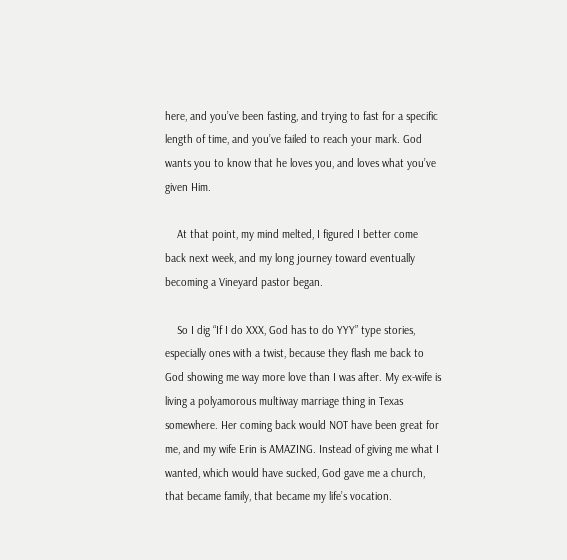here, and you’ve been fasting, and trying to fast for a specific length of time, and you’ve failed to reach your mark. God wants you to know that he loves you, and loves what you’ve given Him.

    At that point, my mind melted, I figured I better come back next week, and my long journey toward eventually becoming a Vineyard pastor began.

    So I dig “If I do XXX, God has to do YYY” type stories, especially ones with a twist, because they flash me back to God showing me way more love than I was after. My ex-wife is living a polyamorous multiway marriage thing in Texas somewhere. Her coming back would NOT have been great for me, and my wife Erin is AMAZING. Instead of giving me what I wanted, which would have sucked, God gave me a church, that became family, that became my life’s vocation.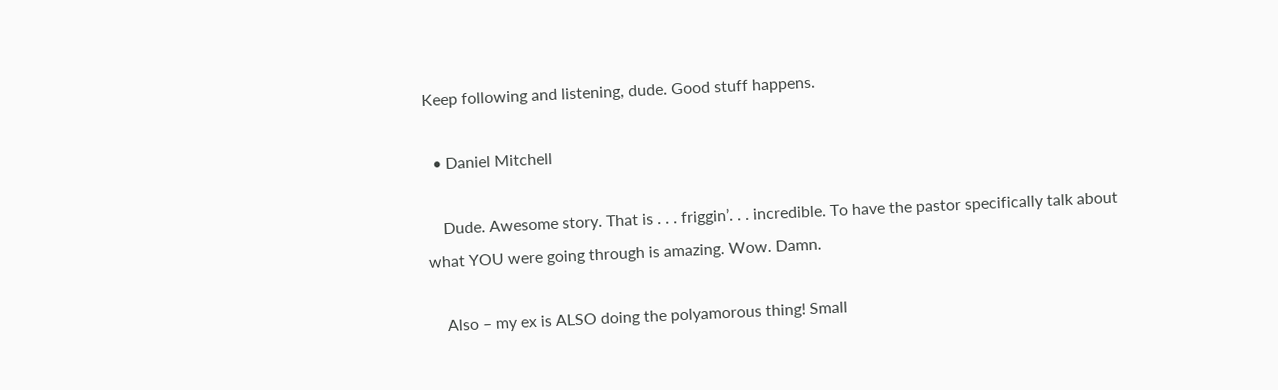Keep following and listening, dude. Good stuff happens.

  • Daniel Mitchell

    Dude. Awesome story. That is . . . friggin’. . . incredible. To have the pastor specifically talk about what YOU were going through is amazing. Wow. Damn.

    Also – my ex is ALSO doing the polyamorous thing! Small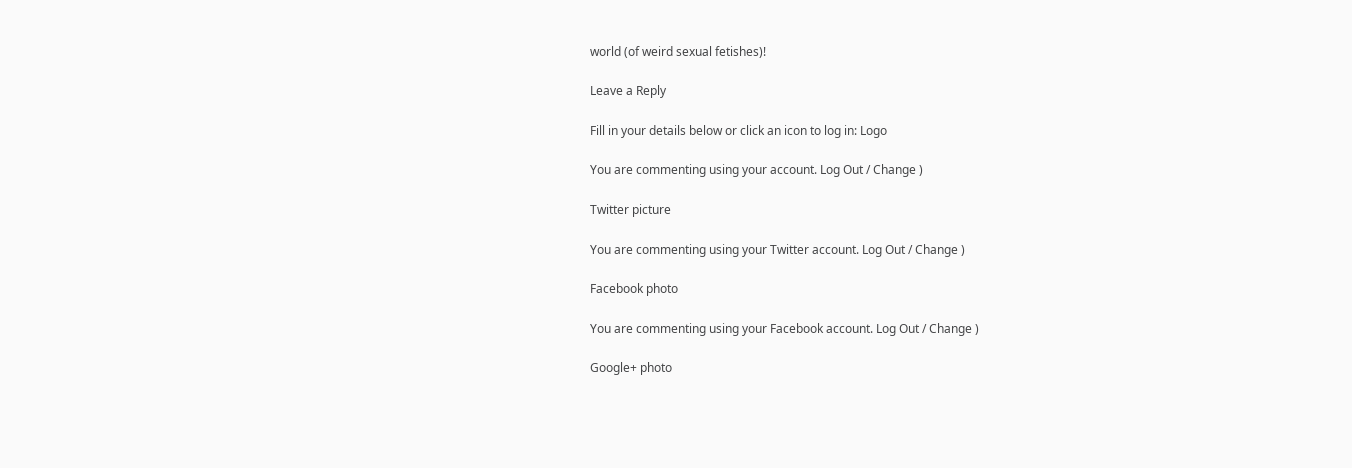world (of weird sexual fetishes)!

Leave a Reply

Fill in your details below or click an icon to log in: Logo

You are commenting using your account. Log Out / Change )

Twitter picture

You are commenting using your Twitter account. Log Out / Change )

Facebook photo

You are commenting using your Facebook account. Log Out / Change )

Google+ photo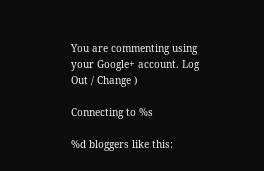You are commenting using your Google+ account. Log Out / Change )

Connecting to %s

%d bloggers like this: